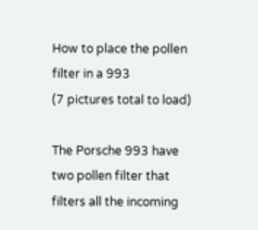How to place the pollen filter in a 993
(7 pictures total to load)

The Porsche 993 have two pollen filter that filters all the incoming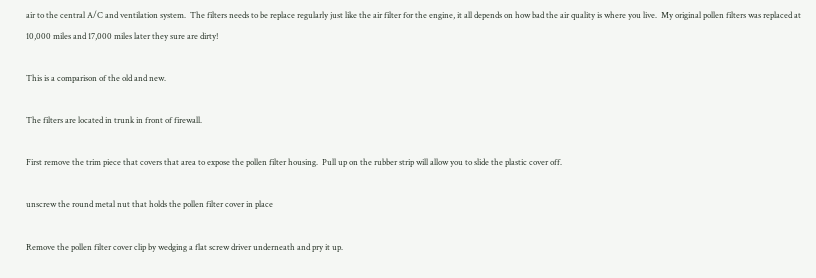air to the central A/C and ventilation system.  The filters needs to be replace regularly just like the air filter for the engine, it all depends on how bad the air quality is where you live.  My original pollen filters was replaced at 10,000 miles and 17,000 miles later they sure are dirty!

This is a comparison of the old and new.

The filters are located in trunk in front of firewall.

First remove the trim piece that covers that area to expose the pollen filter housing.  Pull up on the rubber strip will allow you to slide the plastic cover off.

unscrew the round metal nut that holds the pollen filter cover in place

Remove the pollen filter cover clip by wedging a flat screw driver underneath and pry it up.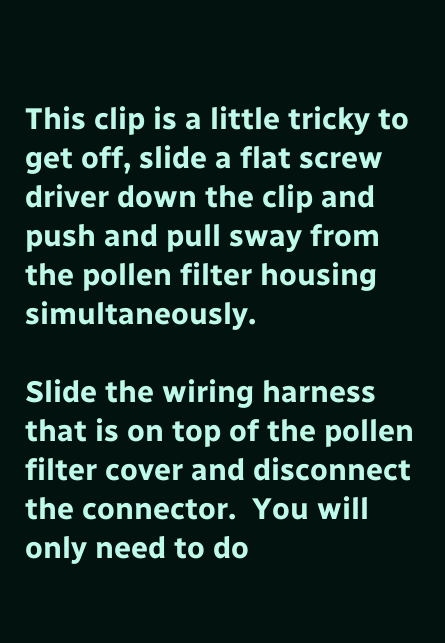This clip is a little tricky to get off, slide a flat screw driver down the clip and push and pull sway from the pollen filter housing simultaneously.

Slide the wiring harness that is on top of the pollen filter cover and disconnect the connector.  You will only need to do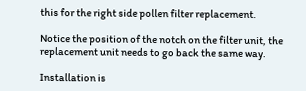this for the right side pollen filter replacement.

Notice the position of the notch on the filter unit, the replacement unit needs to go back the same way.

Installation is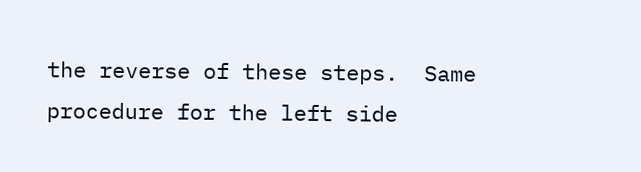the reverse of these steps.  Same procedure for the left side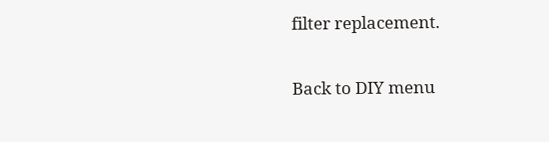filter replacement.

Back to DIY menu